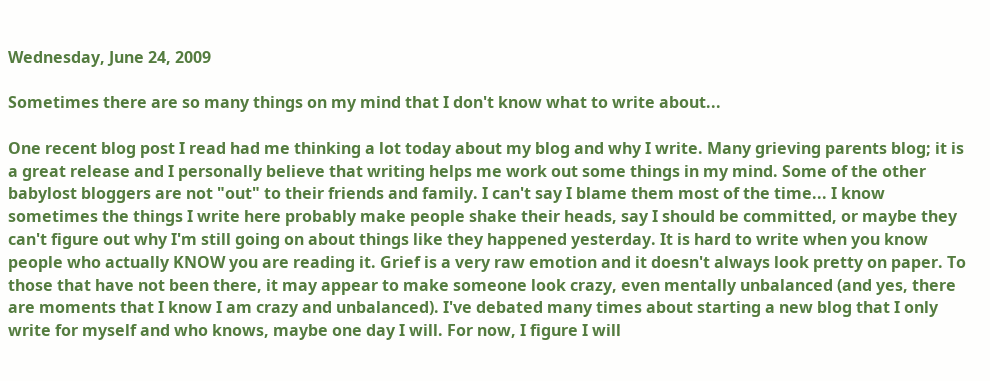Wednesday, June 24, 2009

Sometimes there are so many things on my mind that I don't know what to write about...

One recent blog post I read had me thinking a lot today about my blog and why I write. Many grieving parents blog; it is a great release and I personally believe that writing helps me work out some things in my mind. Some of the other babylost bloggers are not "out" to their friends and family. I can't say I blame them most of the time... I know sometimes the things I write here probably make people shake their heads, say I should be committed, or maybe they can't figure out why I'm still going on about things like they happened yesterday. It is hard to write when you know people who actually KNOW you are reading it. Grief is a very raw emotion and it doesn't always look pretty on paper. To those that have not been there, it may appear to make someone look crazy, even mentally unbalanced (and yes, there are moments that I know I am crazy and unbalanced). I've debated many times about starting a new blog that I only write for myself and who knows, maybe one day I will. For now, I figure I will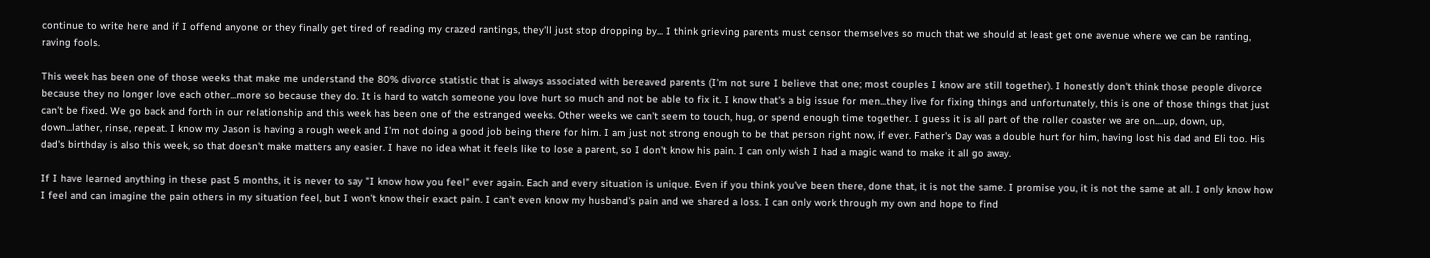continue to write here and if I offend anyone or they finally get tired of reading my crazed rantings, they'll just stop dropping by... I think grieving parents must censor themselves so much that we should at least get one avenue where we can be ranting, raving fools.

This week has been one of those weeks that make me understand the 80% divorce statistic that is always associated with bereaved parents (I'm not sure I believe that one; most couples I know are still together). I honestly don't think those people divorce because they no longer love each other...more so because they do. It is hard to watch someone you love hurt so much and not be able to fix it. I know that's a big issue for men...they live for fixing things and unfortunately, this is one of those things that just can't be fixed. We go back and forth in our relationship and this week has been one of the estranged weeks. Other weeks we can't seem to touch, hug, or spend enough time together. I guess it is all part of the roller coaster we are on....up, down, up, down...lather, rinse, repeat. I know my Jason is having a rough week and I'm not doing a good job being there for him. I am just not strong enough to be that person right now, if ever. Father's Day was a double hurt for him, having lost his dad and Eli too. His dad's birthday is also this week, so that doesn't make matters any easier. I have no idea what it feels like to lose a parent, so I don't know his pain. I can only wish I had a magic wand to make it all go away.

If I have learned anything in these past 5 months, it is never to say "I know how you feel" ever again. Each and every situation is unique. Even if you think you've been there, done that, it is not the same. I promise you, it is not the same at all. I only know how I feel and can imagine the pain others in my situation feel, but I won't know their exact pain. I can't even know my husband's pain and we shared a loss. I can only work through my own and hope to find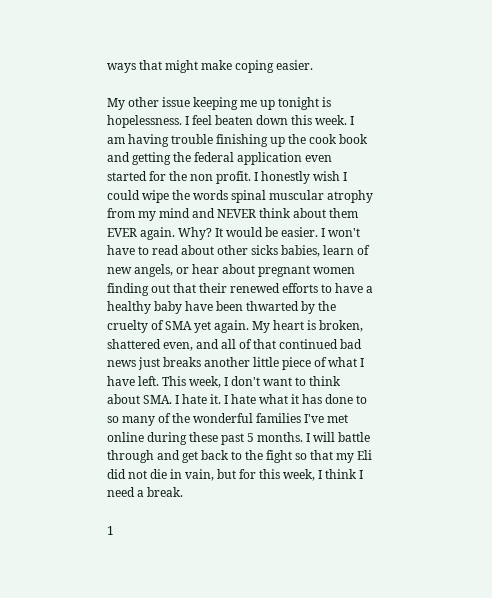ways that might make coping easier.

My other issue keeping me up tonight is hopelessness. I feel beaten down this week. I am having trouble finishing up the cook book and getting the federal application even started for the non profit. I honestly wish I could wipe the words spinal muscular atrophy from my mind and NEVER think about them EVER again. Why? It would be easier. I won't have to read about other sicks babies, learn of new angels, or hear about pregnant women finding out that their renewed efforts to have a healthy baby have been thwarted by the cruelty of SMA yet again. My heart is broken, shattered even, and all of that continued bad news just breaks another little piece of what I have left. This week, I don't want to think about SMA. I hate it. I hate what it has done to so many of the wonderful families I've met online during these past 5 months. I will battle through and get back to the fight so that my Eli did not die in vain, but for this week, I think I need a break.

1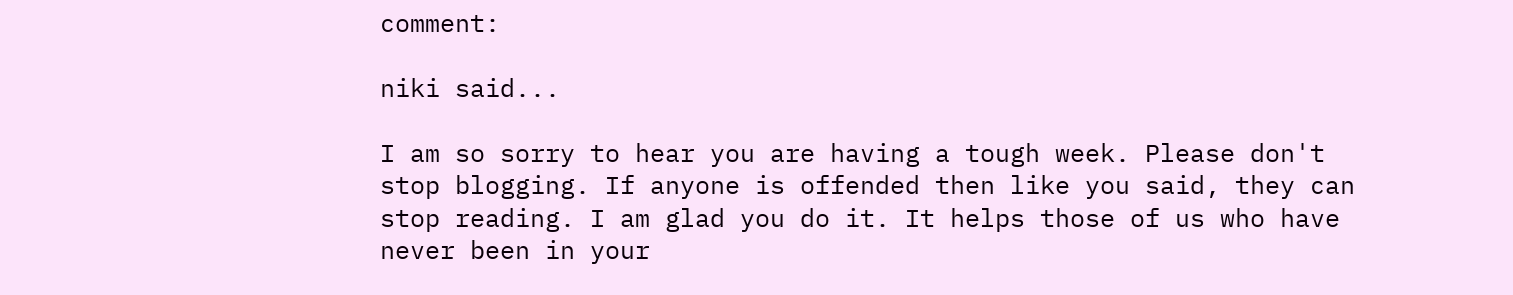comment:

niki said...

I am so sorry to hear you are having a tough week. Please don't stop blogging. If anyone is offended then like you said, they can stop reading. I am glad you do it. It helps those of us who have never been in your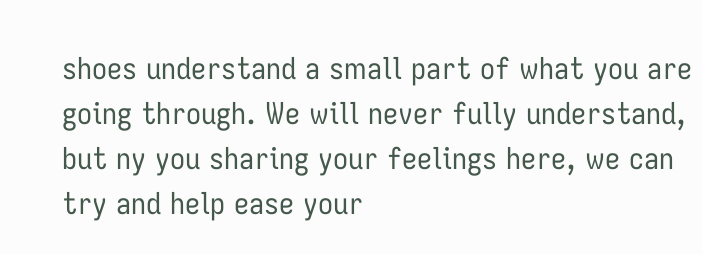shoes understand a small part of what you are going through. We will never fully understand, but ny you sharing your feelings here, we can try and help ease your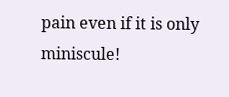pain even if it is only miniscule!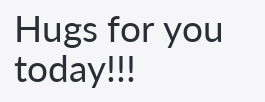Hugs for you today!!!